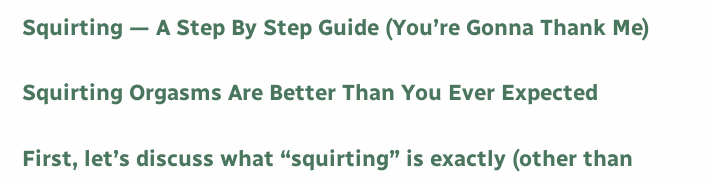Squirting — A Step By Step Guide (You’re Gonna Thank Me)

Squirting Orgasms Are Better Than You Ever Expected

First, let’s discuss what “squirting” is exactly (other than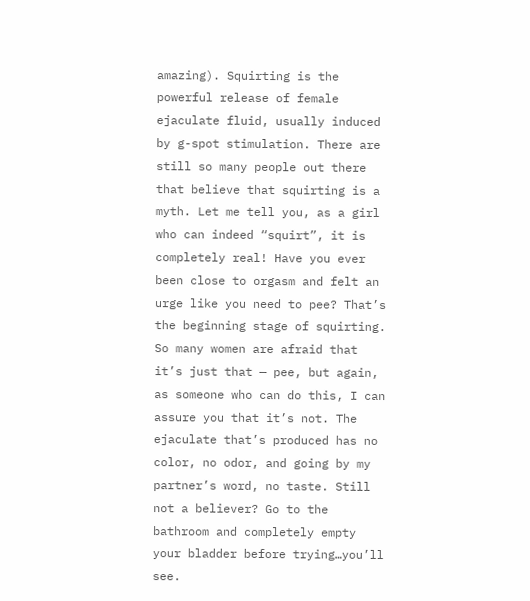amazing). Squirting is the powerful release of female ejaculate fluid, usually induced by g-spot stimulation. There are still so many people out there that believe that squirting is a myth. Let me tell you, as a girl who can indeed “squirt”, it is completely real! Have you ever been close to orgasm and felt an urge like you need to pee? That’s the beginning stage of squirting. So many women are afraid that it’s just that — pee, but again, as someone who can do this, I can assure you that it’s not. The ejaculate that’s produced has no color, no odor, and going by my partner’s word, no taste. Still not a believer? Go to the bathroom and completely empty your bladder before trying…you’ll see.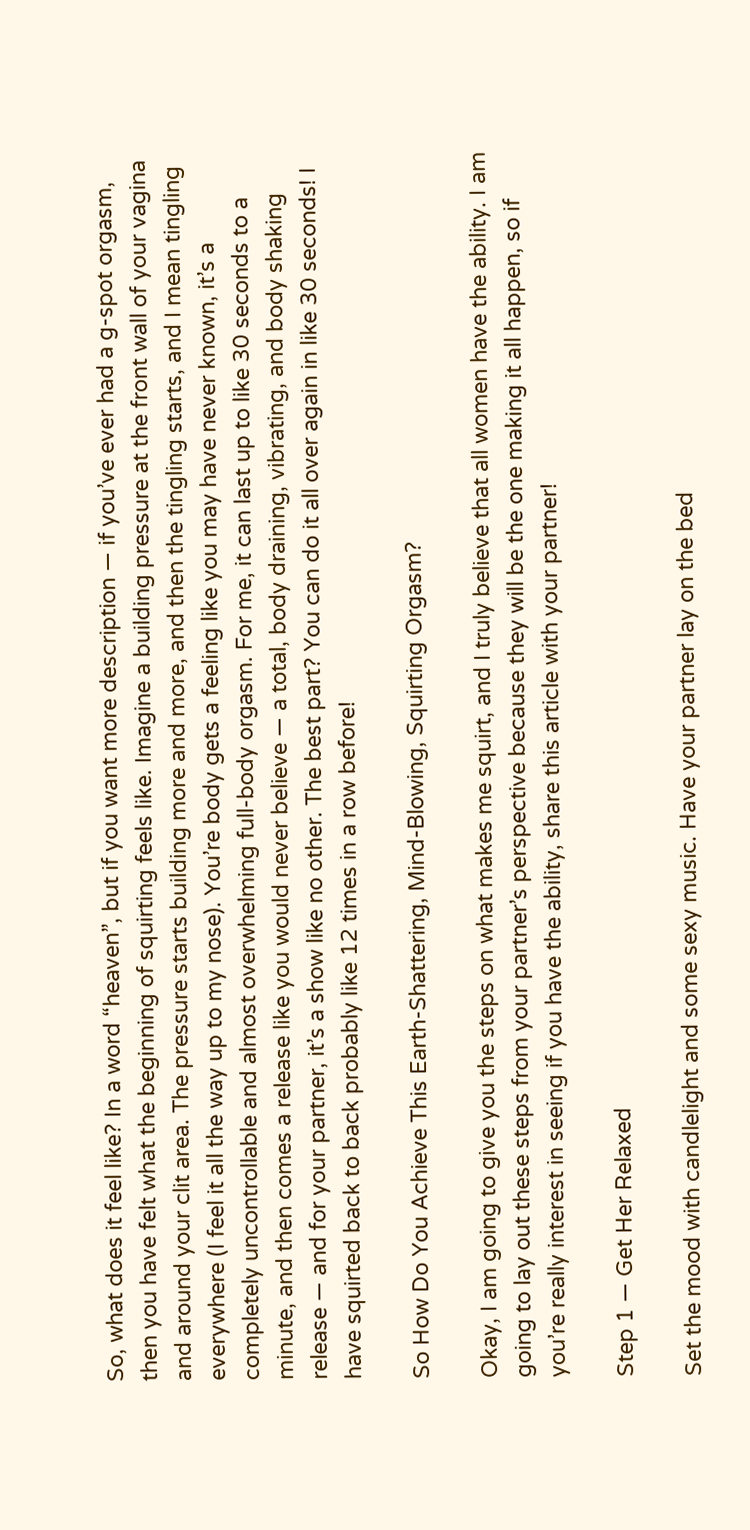So, what does it feel like? In a word “heaven”, but if you want more description — if you’ve ever had a g-spot orgasm, then you have felt what the beginning of squirting feels like. Imagine a building pressure at the front wall of your vagina and around your clit area. The pressure starts building more and more, and then the tingling starts, and I mean tingling everywhere (I feel it all the way up to my nose). You’re body gets a feeling like you may have never known, it’s a completely uncontrollable and almost overwhelming full-body orgasm. For me, it can last up to like 30 seconds to a minute, and then comes a release like you would never believe — a total, body draining, vibrating, and body shaking release — and for your partner, it’s a show like no other. The best part? You can do it all over again in like 30 seconds! I have squirted back to back probably like 12 times in a row before!

So How Do You Achieve This Earth-Shattering, Mind-Blowing, Squirting Orgasm?

Okay, I am going to give you the steps on what makes me squirt, and I truly believe that all women have the ability. I am going to lay out these steps from your partner’s perspective because they will be the one making it all happen, so if you’re really interest in seeing if you have the ability, share this article with your partner!

Step 1 — Get Her Relaxed

Set the mood with candlelight and some sexy music. Have your partner lay on the bed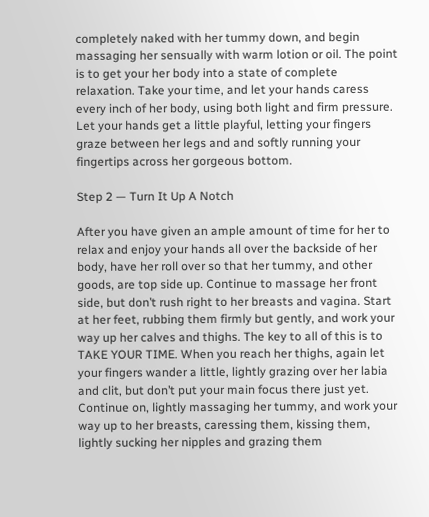completely naked with her tummy down, and begin massaging her sensually with warm lotion or oil. The point is to get your her body into a state of complete relaxation. Take your time, and let your hands caress every inch of her body, using both light and firm pressure. Let your hands get a little playful, letting your fingers graze between her legs and and softly running your fingertips across her gorgeous bottom.

Step 2 — Turn It Up A Notch

After you have given an ample amount of time for her to relax and enjoy your hands all over the backside of her body, have her roll over so that her tummy, and other goods, are top side up. Continue to massage her front side, but don’t rush right to her breasts and vagina. Start at her feet, rubbing them firmly but gently, and work your way up her calves and thighs. The key to all of this is to TAKE YOUR TIME. When you reach her thighs, again let your fingers wander a little, lightly grazing over her labia and clit, but don’t put your main focus there just yet. Continue on, lightly massaging her tummy, and work your way up to her breasts, caressing them, kissing them, lightly sucking her nipples and grazing them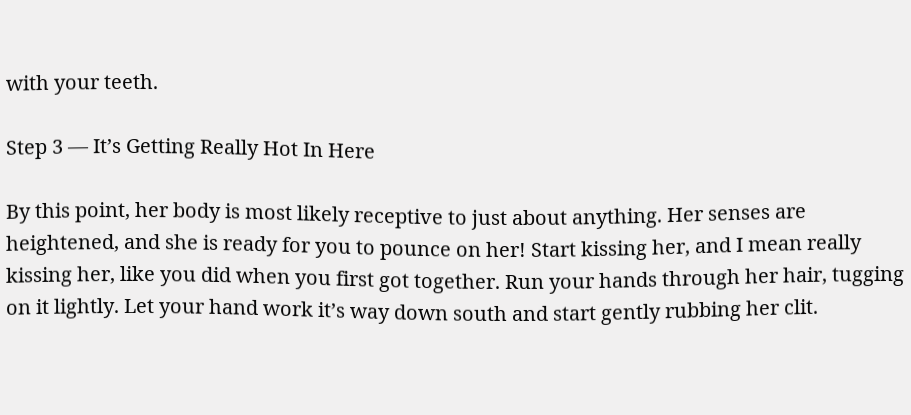with your teeth.

Step 3 — It’s Getting Really Hot In Here

By this point, her body is most likely receptive to just about anything. Her senses are heightened, and she is ready for you to pounce on her! Start kissing her, and I mean really kissing her, like you did when you first got together. Run your hands through her hair, tugging on it lightly. Let your hand work it’s way down south and start gently rubbing her clit.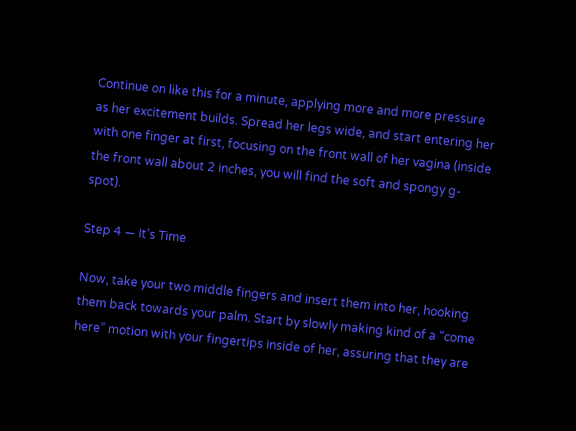Continue on like this for a minute, applying more and more pressure as her excitement builds. Spread her legs wide, and start entering her with one finger at first, focusing on the front wall of her vagina (inside the front wall about 2 inches, you will find the soft and spongy g-spot).

Step 4 — It’s Time

Now, take your two middle fingers and insert them into her, hooking them back towards your palm. Start by slowly making kind of a “come here” motion with your fingertips inside of her, assuring that they are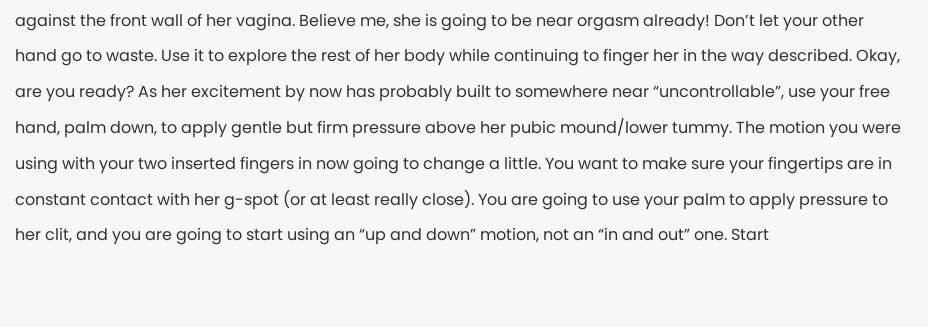against the front wall of her vagina. Believe me, she is going to be near orgasm already! Don’t let your other hand go to waste. Use it to explore the rest of her body while continuing to finger her in the way described. Okay, are you ready? As her excitement by now has probably built to somewhere near “uncontrollable”, use your free hand, palm down, to apply gentle but firm pressure above her pubic mound/lower tummy. The motion you were using with your two inserted fingers in now going to change a little. You want to make sure your fingertips are in constant contact with her g-spot (or at least really close). You are going to use your palm to apply pressure to her clit, and you are going to start using an “up and down” motion, not an “in and out” one. Start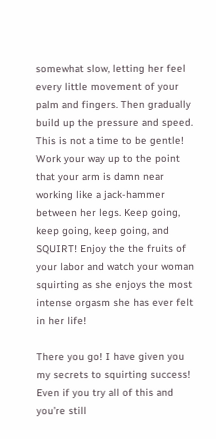somewhat slow, letting her feel every little movement of your palm and fingers. Then gradually build up the pressure and speed. This is not a time to be gentle! Work your way up to the point that your arm is damn near working like a jack-hammer between her legs. Keep going, keep going, keep going, and SQUIRT! Enjoy the the fruits of your labor and watch your woman squirting as she enjoys the most intense orgasm she has ever felt in her life!

There you go! I have given you my secrets to squirting success! Even if you try all of this and you’re still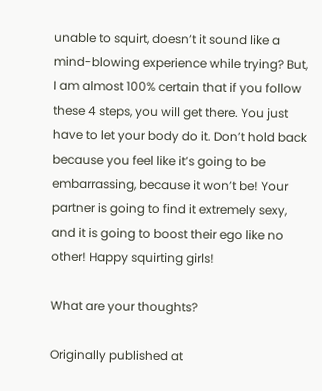unable to squirt, doesn’t it sound like a mind-blowing experience while trying? But, I am almost 100% certain that if you follow these 4 steps, you will get there. You just have to let your body do it. Don’t hold back because you feel like it’s going to be embarrassing, because it won’t be! Your partner is going to find it extremely sexy, and it is going to boost their ego like no other! Happy squirting girls!

What are your thoughts?

Originally published at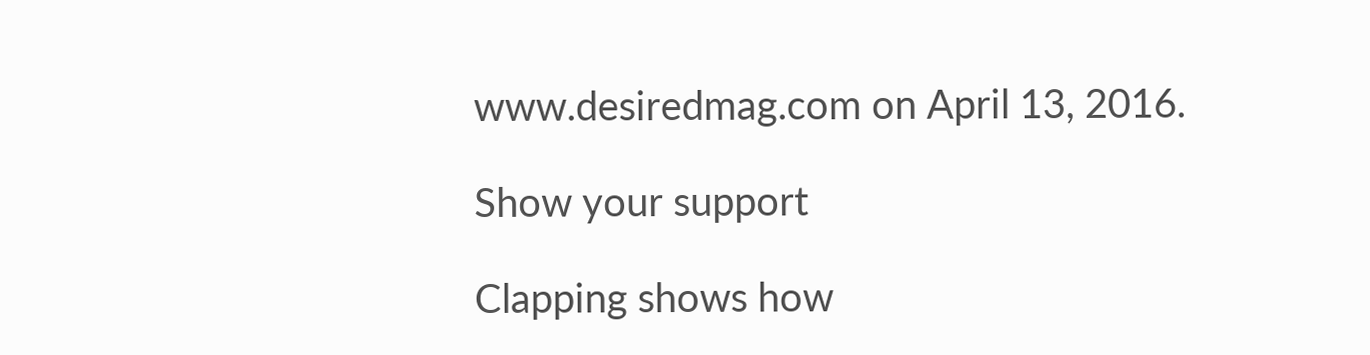www.desiredmag.com on April 13, 2016.

Show your support

Clapping shows how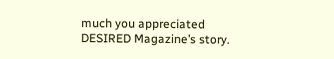much you appreciated DESIRED Magazine’s story.